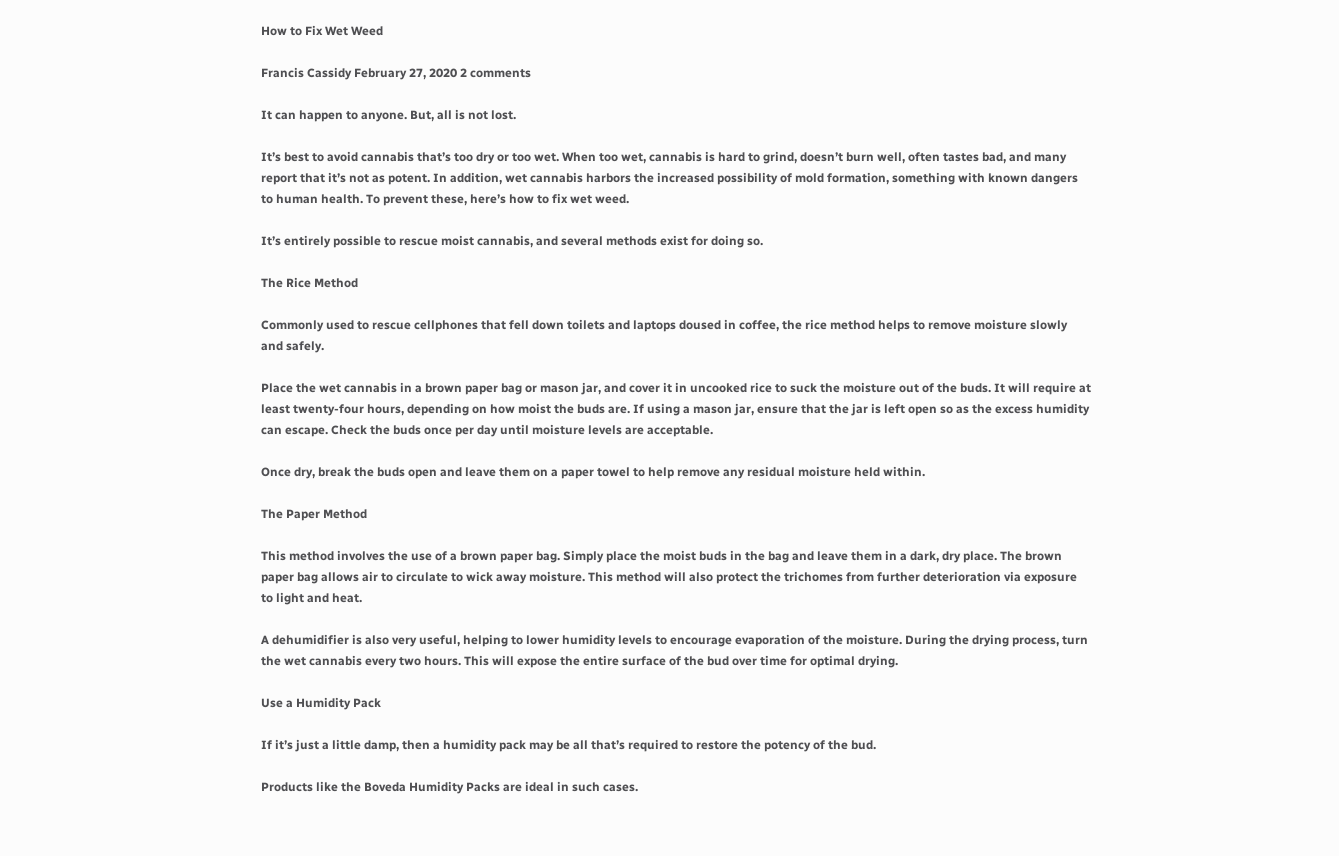How to Fix Wet Weed

Francis Cassidy February 27, 2020 2 comments

It can happen to anyone. But, all is not lost.

It’s best to avoid cannabis that’s too dry or too wet. When too wet, cannabis is hard to grind, doesn’t burn well, often tastes bad, and many report that it’s not as potent. In addition, wet cannabis harbors the increased possibility of mold formation, something with known dangers to human health. To prevent these, here’s how to fix wet weed.

It’s entirely possible to rescue moist cannabis, and several methods exist for doing so.

The Rice Method

Commonly used to rescue cellphones that fell down toilets and laptops doused in coffee, the rice method helps to remove moisture slowly and safely.

Place the wet cannabis in a brown paper bag or mason jar, and cover it in uncooked rice to suck the moisture out of the buds. It will require at least twenty-four hours, depending on how moist the buds are. If using a mason jar, ensure that the jar is left open so as the excess humidity can escape. Check the buds once per day until moisture levels are acceptable.

Once dry, break the buds open and leave them on a paper towel to help remove any residual moisture held within.

The Paper Method

This method involves the use of a brown paper bag. Simply place the moist buds in the bag and leave them in a dark, dry place. The brown paper bag allows air to circulate to wick away moisture. This method will also protect the trichomes from further deterioration via exposure to light and heat.

A dehumidifier is also very useful, helping to lower humidity levels to encourage evaporation of the moisture. During the drying process, turn the wet cannabis every two hours. This will expose the entire surface of the bud over time for optimal drying.

Use a Humidity Pack

If it’s just a little damp, then a humidity pack may be all that’s required to restore the potency of the bud.

Products like the Boveda Humidity Packs are ideal in such cases.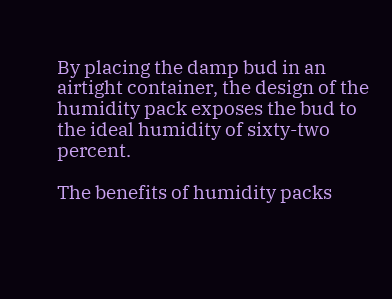By placing the damp bud in an airtight container, the design of the humidity pack exposes the bud to the ideal humidity of sixty-two percent.

The benefits of humidity packs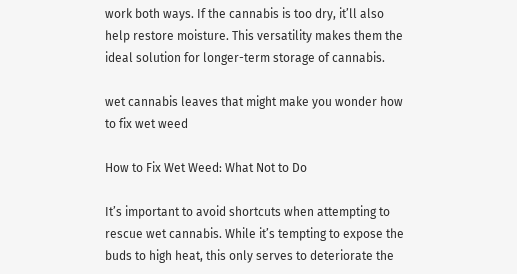work both ways. If the cannabis is too dry, it’ll also help restore moisture. This versatility makes them the ideal solution for longer-term storage of cannabis.

wet cannabis leaves that might make you wonder how to fix wet weed

How to Fix Wet Weed: What Not to Do

It’s important to avoid shortcuts when attempting to rescue wet cannabis. While it’s tempting to expose the buds to high heat, this only serves to deteriorate the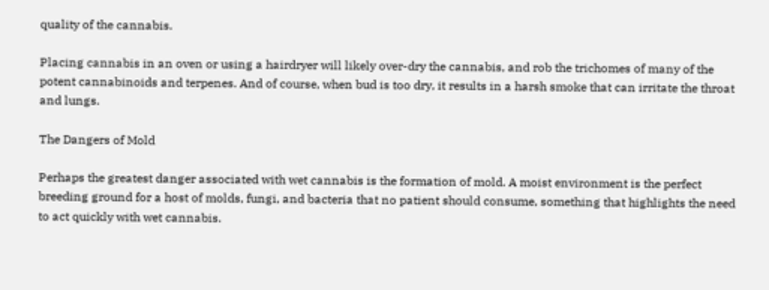quality of the cannabis.

Placing cannabis in an oven or using a hairdryer will likely over-dry the cannabis, and rob the trichomes of many of the potent cannabinoids and terpenes. And of course, when bud is too dry, it results in a harsh smoke that can irritate the throat and lungs.

The Dangers of Mold

Perhaps the greatest danger associated with wet cannabis is the formation of mold. A moist environment is the perfect breeding ground for a host of molds, fungi, and bacteria that no patient should consume, something that highlights the need to act quickly with wet cannabis.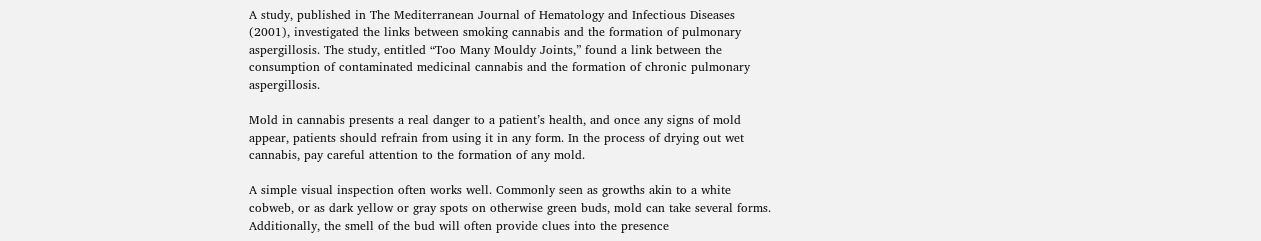A study, published in The Mediterranean Journal of Hematology and Infectious Diseases (2001), investigated the links between smoking cannabis and the formation of pulmonary aspergillosis. The study, entitled “Too Many Mouldy Joints,” found a link between the consumption of contaminated medicinal cannabis and the formation of chronic pulmonary aspergillosis.

Mold in cannabis presents a real danger to a patient’s health, and once any signs of mold appear, patients should refrain from using it in any form. In the process of drying out wet cannabis, pay careful attention to the formation of any mold.

A simple visual inspection often works well. Commonly seen as growths akin to a white cobweb, or as dark yellow or gray spots on otherwise green buds, mold can take several forms. Additionally, the smell of the bud will often provide clues into the presence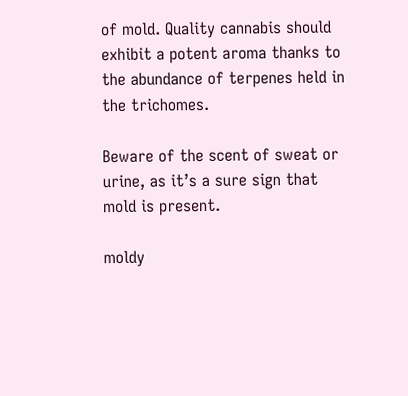of mold. Quality cannabis should exhibit a potent aroma thanks to the abundance of terpenes held in the trichomes.

Beware of the scent of sweat or urine, as it’s a sure sign that mold is present.

moldy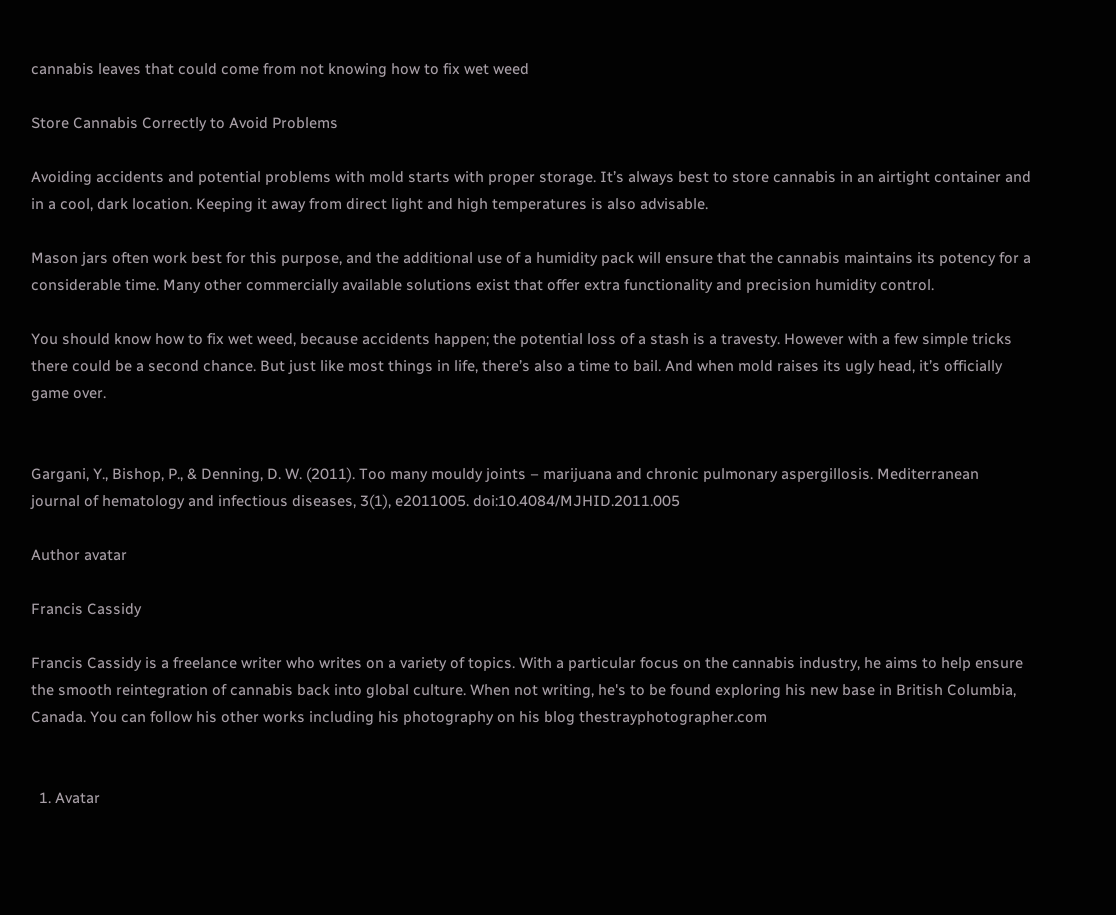cannabis leaves that could come from not knowing how to fix wet weed

Store Cannabis Correctly to Avoid Problems

Avoiding accidents and potential problems with mold starts with proper storage. It’s always best to store cannabis in an airtight container and in a cool, dark location. Keeping it away from direct light and high temperatures is also advisable.

Mason jars often work best for this purpose, and the additional use of a humidity pack will ensure that the cannabis maintains its potency for a considerable time. Many other commercially available solutions exist that offer extra functionality and precision humidity control.

You should know how to fix wet weed, because accidents happen; the potential loss of a stash is a travesty. However with a few simple tricks there could be a second chance. But just like most things in life, there’s also a time to bail. And when mold raises its ugly head, it’s officially game over.


Gargani, Y., Bishop, P., & Denning, D. W. (2011). Too many mouldy joints – marijuana and chronic pulmonary aspergillosis. Mediterranean journal of hematology and infectious diseases, 3(1), e2011005. doi:10.4084/MJHID.2011.005

Author avatar

Francis Cassidy

Francis Cassidy is a freelance writer who writes on a variety of topics. With a particular focus on the cannabis industry, he aims to help ensure the smooth reintegration of cannabis back into global culture. When not writing, he's to be found exploring his new base in British Columbia, Canada. You can follow his other works including his photography on his blog thestrayphotographer.com


  1. Avatar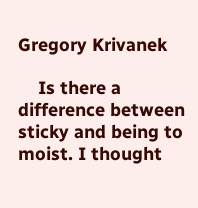Gregory Krivanek

    Is there a difference between sticky and being to moist. I thought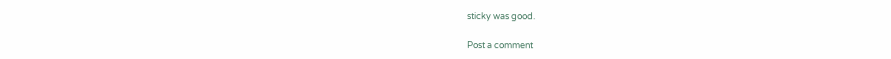sticky was good.

Post a comment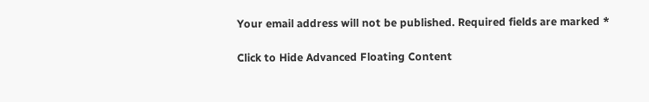Your email address will not be published. Required fields are marked *

Click to Hide Advanced Floating Content